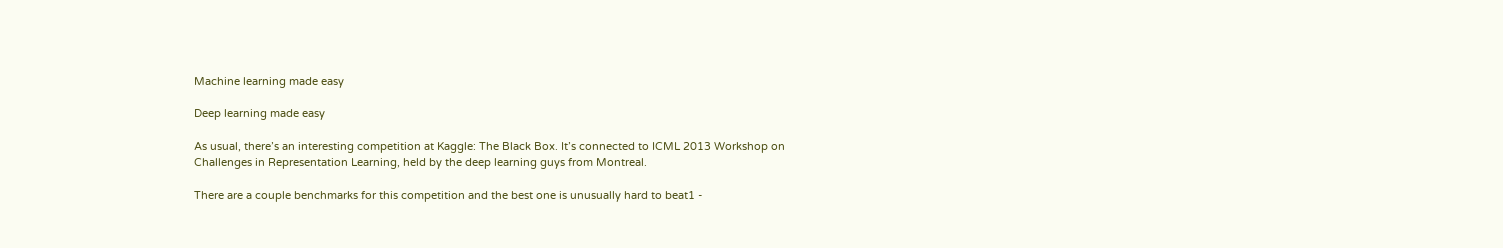Machine learning made easy

Deep learning made easy

As usual, there’s an interesting competition at Kaggle: The Black Box. It’s connected to ICML 2013 Workshop on Challenges in Representation Learning, held by the deep learning guys from Montreal.

There are a couple benchmarks for this competition and the best one is unusually hard to beat1 -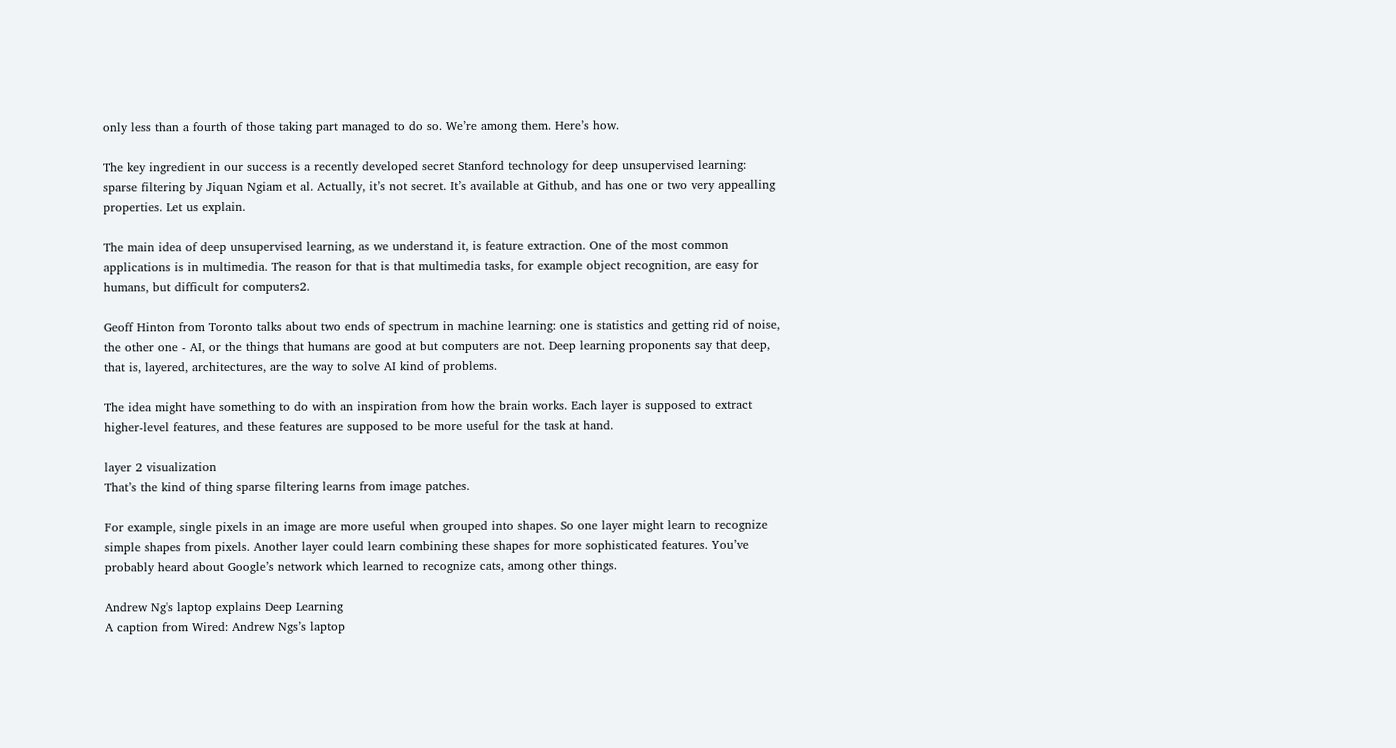only less than a fourth of those taking part managed to do so. We’re among them. Here’s how.

The key ingredient in our success is a recently developed secret Stanford technology for deep unsupervised learning: sparse filtering by Jiquan Ngiam et al. Actually, it’s not secret. It’s available at Github, and has one or two very appealling properties. Let us explain.

The main idea of deep unsupervised learning, as we understand it, is feature extraction. One of the most common applications is in multimedia. The reason for that is that multimedia tasks, for example object recognition, are easy for humans, but difficult for computers2.

Geoff Hinton from Toronto talks about two ends of spectrum in machine learning: one is statistics and getting rid of noise, the other one - AI, or the things that humans are good at but computers are not. Deep learning proponents say that deep, that is, layered, architectures, are the way to solve AI kind of problems.

The idea might have something to do with an inspiration from how the brain works. Each layer is supposed to extract higher-level features, and these features are supposed to be more useful for the task at hand.

layer 2 visualization
That’s the kind of thing sparse filtering learns from image patches.

For example, single pixels in an image are more useful when grouped into shapes. So one layer might learn to recognize simple shapes from pixels. Another layer could learn combining these shapes for more sophisticated features. You’ve probably heard about Google’s network which learned to recognize cats, among other things.

Andrew Ng's laptop explains Deep Learning
A caption from Wired: Andrew Ngs’s laptop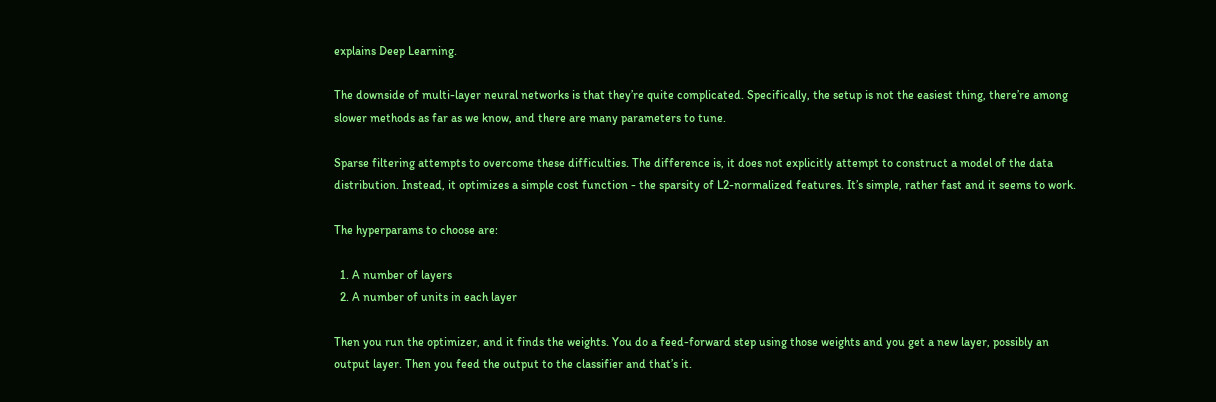explains Deep Learning.

The downside of multi-layer neural networks is that they’re quite complicated. Specifically, the setup is not the easiest thing, there’re among slower methods as far as we know, and there are many parameters to tune.

Sparse filtering attempts to overcome these difficulties. The difference is, it does not explicitly attempt to construct a model of the data distribution. Instead, it optimizes a simple cost function - the sparsity of L2-normalized features. It’s simple, rather fast and it seems to work.

The hyperparams to choose are:

  1. A number of layers
  2. A number of units in each layer

Then you run the optimizer, and it finds the weights. You do a feed-forward step using those weights and you get a new layer, possibly an output layer. Then you feed the output to the classifier and that’s it.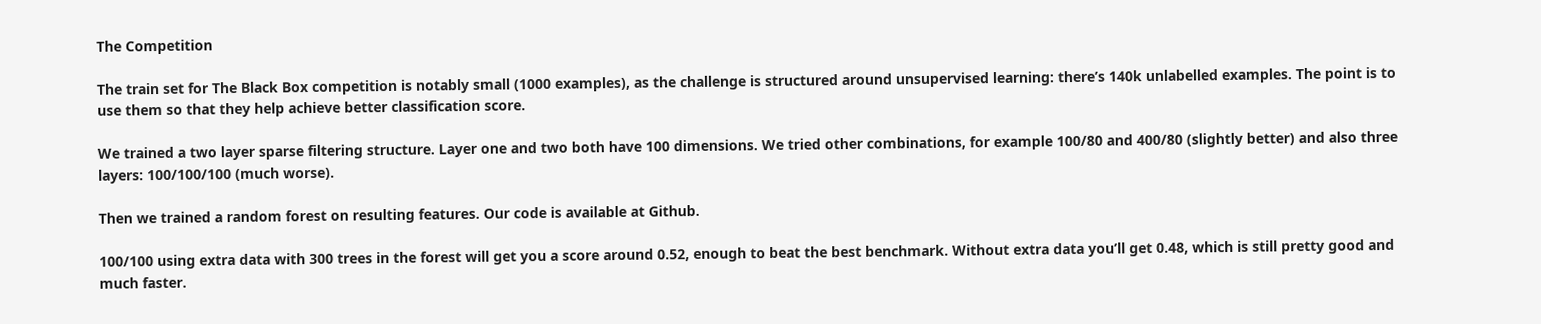The Competition

The train set for The Black Box competition is notably small (1000 examples), as the challenge is structured around unsupervised learning: there’s 140k unlabelled examples. The point is to use them so that they help achieve better classification score.

We trained a two layer sparse filtering structure. Layer one and two both have 100 dimensions. We tried other combinations, for example 100/80 and 400/80 (slightly better) and also three layers: 100/100/100 (much worse).

Then we trained a random forest on resulting features. Our code is available at Github.

100/100 using extra data with 300 trees in the forest will get you a score around 0.52, enough to beat the best benchmark. Without extra data you’ll get 0.48, which is still pretty good and much faster.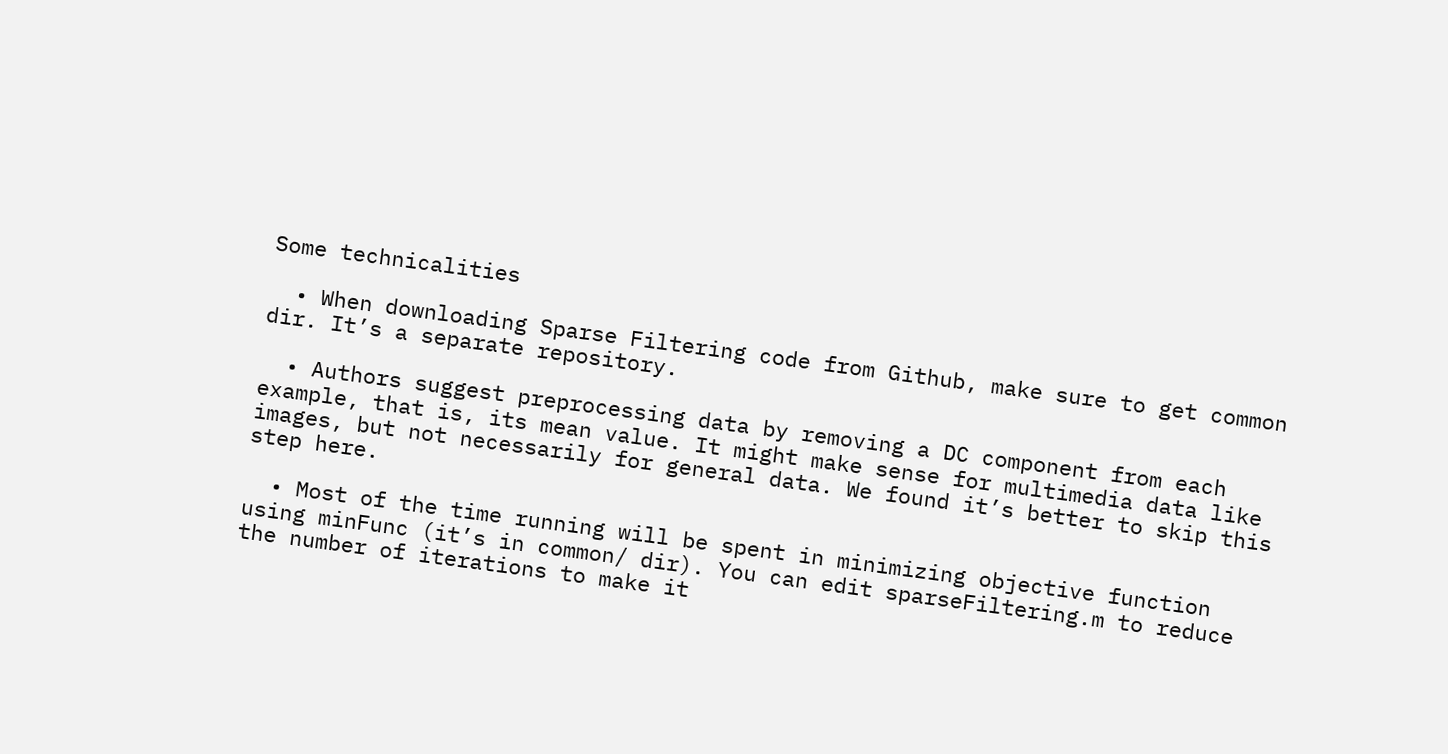Some technicalities

  • When downloading Sparse Filtering code from Github, make sure to get common dir. It’s a separate repository.

  • Authors suggest preprocessing data by removing a DC component from each example, that is, its mean value. It might make sense for multimedia data like images, but not necessarily for general data. We found it’s better to skip this step here.

  • Most of the time running will be spent in minimizing objective function using minFunc (it’s in common/ dir). You can edit sparseFiltering.m to reduce the number of iterations to make it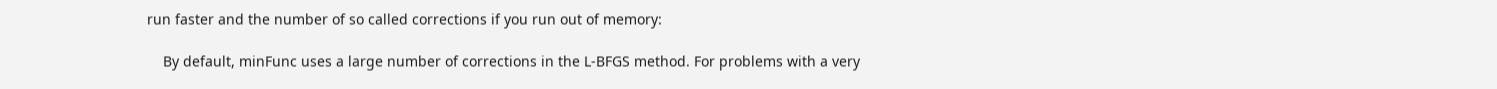run faster and the number of so called corrections if you run out of memory:

    By default, minFunc uses a large number of corrections in the L-BFGS method. For problems with a very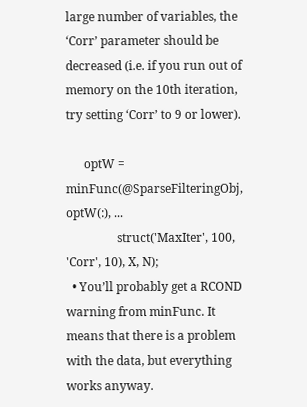large number of variables, the ‘Corr’ parameter should be decreased (i.e. if you run out of memory on the 10th iteration, try setting ‘Corr’ to 9 or lower).

      optW = minFunc(@SparseFilteringObj, optW(:), ...
                 struct('MaxIter', 100, 'Corr', 10), X, N);
  • You’ll probably get a RCOND warning from minFunc. It means that there is a problem with the data, but everything works anyway.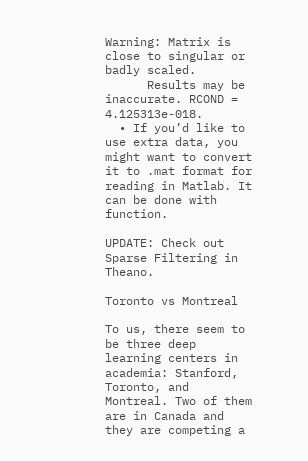Warning: Matrix is close to singular or badly scaled.
      Results may be inaccurate. RCOND = 4.125313e-018.
  • If you’d like to use extra data, you might want to convert it to .mat format for reading in Matlab. It can be done with function.

UPDATE: Check out Sparse Filtering in Theano.

Toronto vs Montreal

To us, there seem to be three deep learning centers in academia: Stanford, Toronto, and Montreal. Two of them are in Canada and they are competing a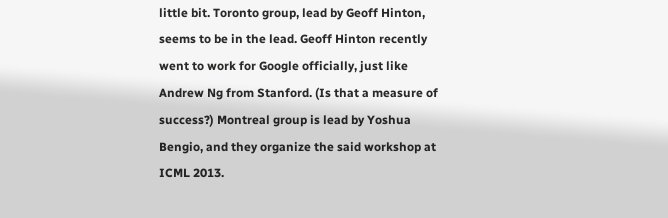little bit. Toronto group, lead by Geoff Hinton, seems to be in the lead. Geoff Hinton recently went to work for Google officially, just like Andrew Ng from Stanford. (Is that a measure of success?) Montreal group is lead by Yoshua Bengio, and they organize the said workshop at ICML 2013.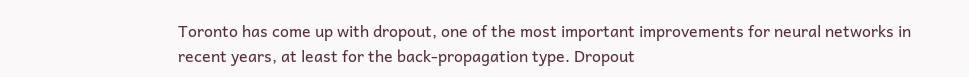Toronto has come up with dropout, one of the most important improvements for neural networks in recent years, at least for the back-propagation type. Dropout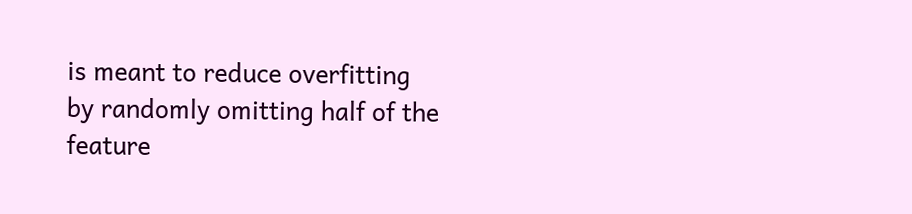is meant to reduce overfitting by randomly omitting half of the feature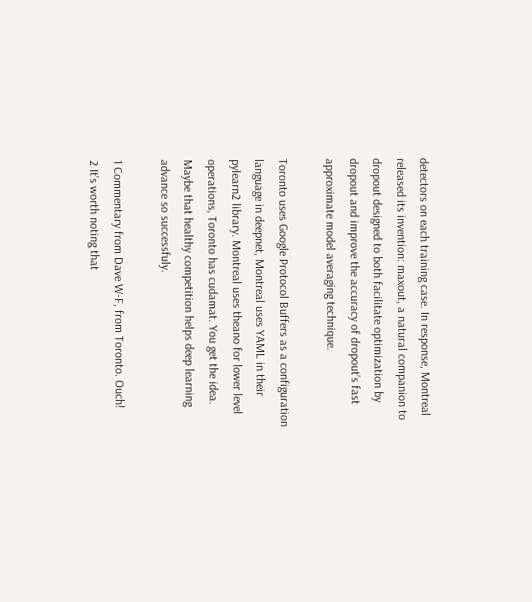detectors on each training case. In response, Montreal released its invention: maxout, a natural companion to dropout designed to both facilitate optimization by dropout and improve the accuracy of dropout’s fast approximate model averaging technique.

Toronto uses Google Protocol Buffers as a configuration language in deepnet, Montreal uses YAML in their pylearn2 library. Montreal uses theano for lower level operations, Toronto has cudamat. You get the idea. Maybe that healthy competition helps deep learning advance so successfuly.

1 Commentary from Dave W-F, from Toronto. Ouch!
2 It’s worth noting that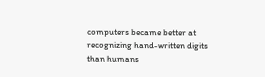computers became better at recognizing hand-written digits than humans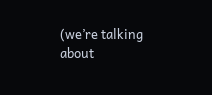(we’re talking about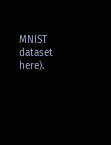MNIST dataset here).